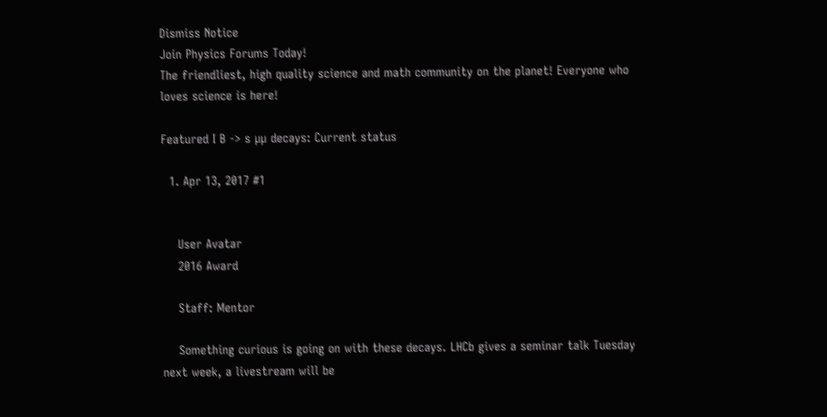Dismiss Notice
Join Physics Forums Today!
The friendliest, high quality science and math community on the planet! Everyone who loves science is here!

Featured I B -> s µµ decays: Current status

  1. Apr 13, 2017 #1


    User Avatar
    2016 Award

    Staff: Mentor

    Something curious is going on with these decays. LHCb gives a seminar talk Tuesday next week, a livestream will be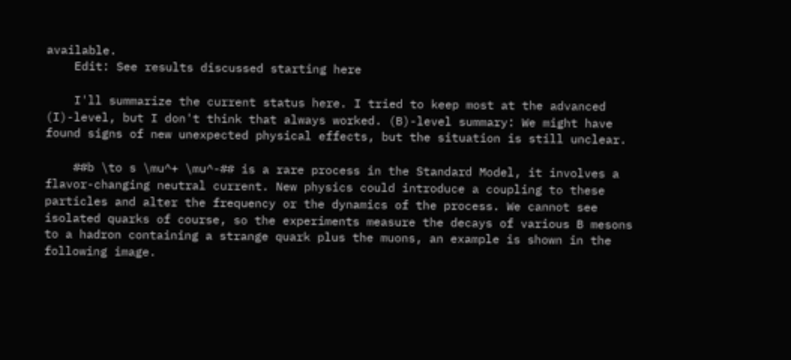available.
    Edit: See results discussed starting here

    I'll summarize the current status here. I tried to keep most at the advanced (I)-level, but I don't think that always worked. (B)-level summary: We might have found signs of new unexpected physical effects, but the situation is still unclear.

    ##b \to s \mu^+ \mu^-## is a rare process in the Standard Model, it involves a flavor-changing neutral current. New physics could introduce a coupling to these particles and alter the frequency or the dynamics of the process. We cannot see isolated quarks of course, so the experiments measure the decays of various B mesons to a hadron containing a strange quark plus the muons, an example is shown in the following image.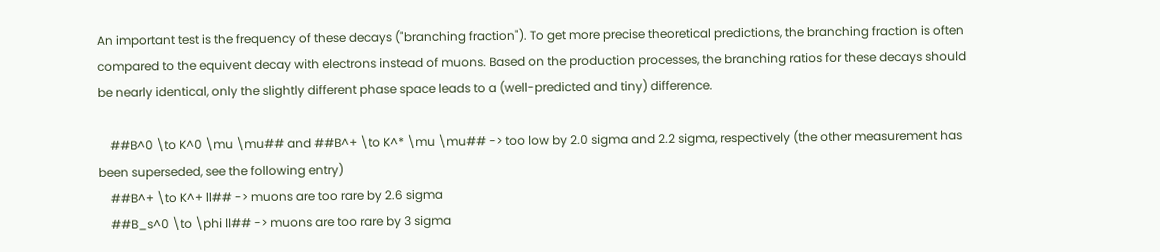An important test is the frequency of these decays ("branching fraction"). To get more precise theoretical predictions, the branching fraction is often compared to the equivent decay with electrons instead of muons. Based on the production processes, the branching ratios for these decays should be nearly identical, only the slightly different phase space leads to a (well-predicted and tiny) difference.

    ##B^0 \to K^0 \mu \mu## and ##B^+ \to K^* \mu \mu## -> too low by 2.0 sigma and 2.2 sigma, respectively (the other measurement has been superseded, see the following entry)
    ##B^+ \to K^+ ll## -> muons are too rare by 2.6 sigma
    ##B_s^0 \to \phi ll## -> muons are too rare by 3 sigma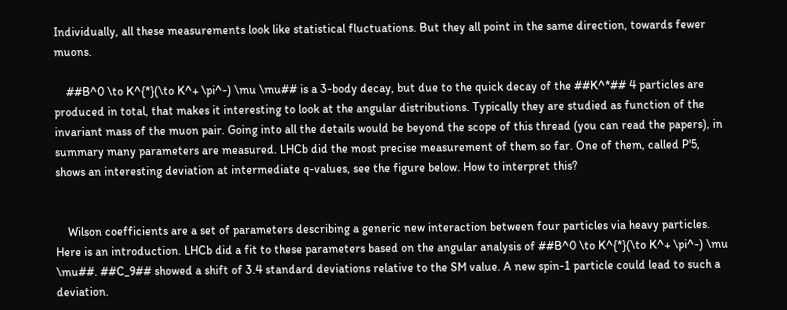Individually, all these measurements look like statistical fluctuations. But they all point in the same direction, towards fewer muons.

    ##B^0 \to K^{*}(\to K^+ \pi^-) \mu \mu## is a 3-body decay, but due to the quick decay of the ##K^*## 4 particles are produced in total, that makes it interesting to look at the angular distributions. Typically they are studied as function of the invariant mass of the muon pair. Going into all the details would be beyond the scope of this thread (you can read the papers), in summary many parameters are measured. LHCb did the most precise measurement of them so far. One of them, called P'5, shows an interesting deviation at intermediate q-values, see the figure below. How to interpret this?


    Wilson coefficients are a set of parameters describing a generic new interaction between four particles via heavy particles. Here is an introduction. LHCb did a fit to these parameters based on the angular analysis of ##B^0 \to K^{*}(\to K^+ \pi^-) \mu \mu##. ##C_9## showed a shift of 3.4 standard deviations relative to the SM value. A new spin-1 particle could lead to such a deviation.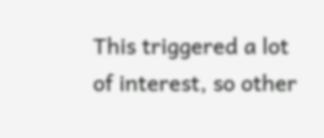This triggered a lot of interest, so other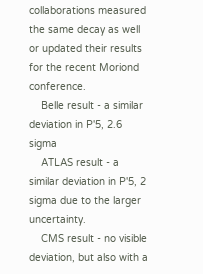collaborations measured the same decay as well or updated their results for the recent Moriond conference.
    Belle result - a similar deviation in P'5, 2.6 sigma
    ATLAS result - a similar deviation in P'5, 2 sigma due to the larger uncertainty.
    CMS result - no visible deviation, but also with a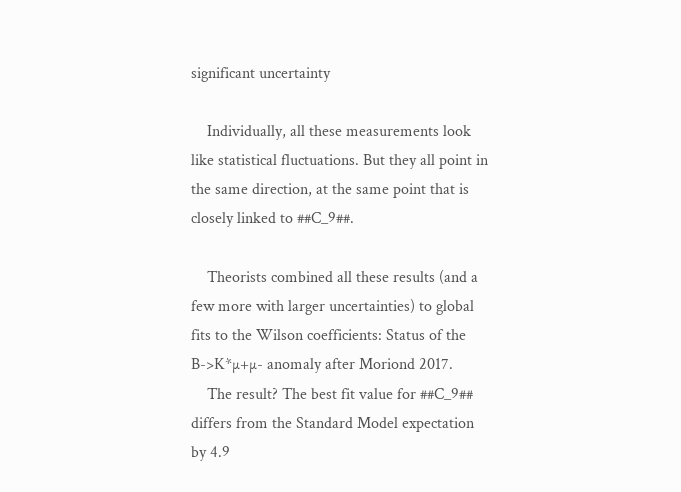significant uncertainty

    Individually, all these measurements look like statistical fluctuations. But they all point in the same direction, at the same point that is closely linked to ##C_9##.

    Theorists combined all these results (and a few more with larger uncertainties) to global fits to the Wilson coefficients: Status of the B->K*µ+µ- anomaly after Moriond 2017.
    The result? The best fit value for ##C_9## differs from the Standard Model expectation by 4.9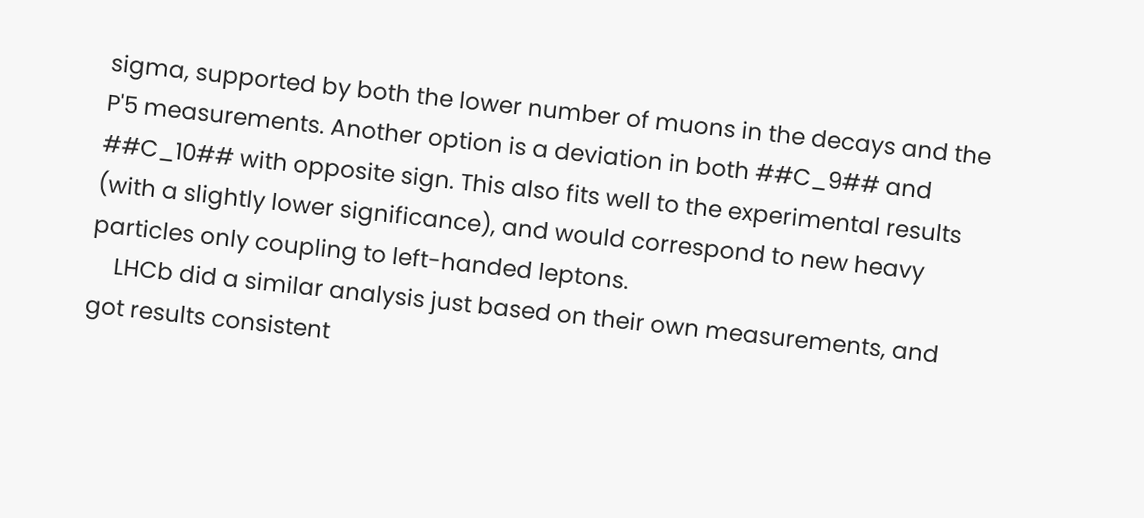sigma, supported by both the lower number of muons in the decays and the P'5 measurements. Another option is a deviation in both ##C_9## and ##C_10## with opposite sign. This also fits well to the experimental results (with a slightly lower significance), and would correspond to new heavy particles only coupling to left-handed leptons.
    LHCb did a similar analysis just based on their own measurements, and got results consistent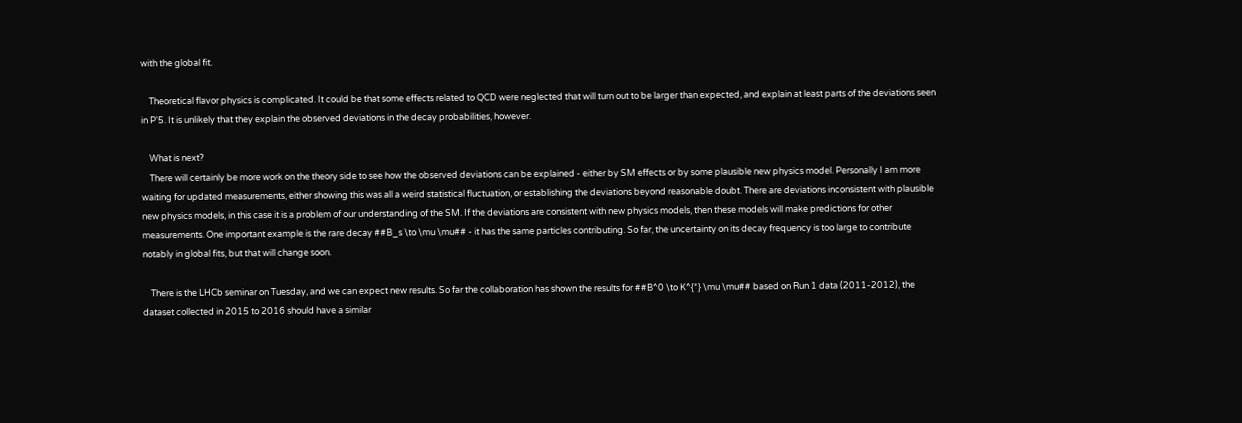with the global fit.

    Theoretical flavor physics is complicated. It could be that some effects related to QCD were neglected that will turn out to be larger than expected, and explain at least parts of the deviations seen in P'5. It is unlikely that they explain the observed deviations in the decay probabilities, however.

    What is next?
    There will certainly be more work on the theory side to see how the observed deviations can be explained - either by SM effects or by some plausible new physics model. Personally I am more waiting for updated measurements, either showing this was all a weird statistical fluctuation, or establishing the deviations beyond reasonable doubt. There are deviations inconsistent with plausible new physics models, in this case it is a problem of our understanding of the SM. If the deviations are consistent with new physics models, then these models will make predictions for other measurements. One important example is the rare decay ##B_s \to \mu \mu## - it has the same particles contributing. So far, the uncertainty on its decay frequency is too large to contribute notably in global fits, but that will change soon.

    There is the LHCb seminar on Tuesday, and we can expect new results. So far the collaboration has shown the results for ##B^0 \to K^{*} \mu \mu## based on Run 1 data (2011-2012), the dataset collected in 2015 to 2016 should have a similar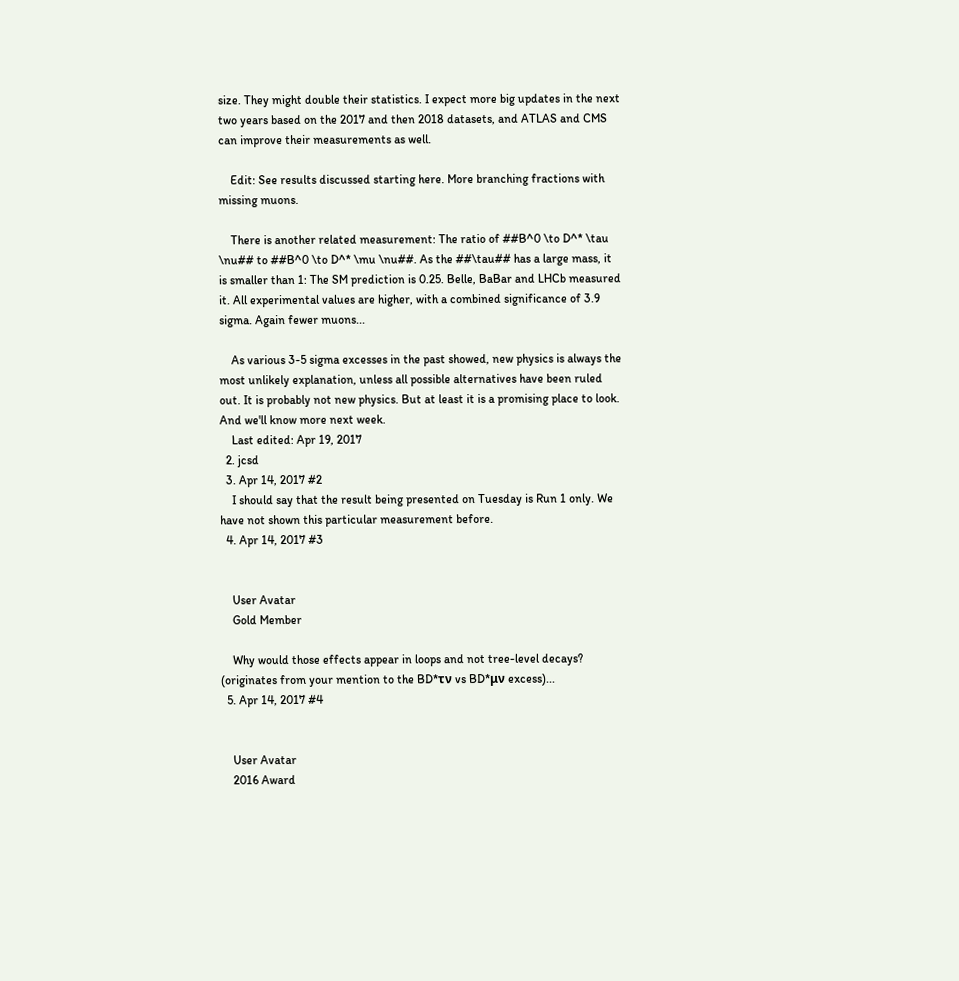size. They might double their statistics. I expect more big updates in the next two years based on the 2017 and then 2018 datasets, and ATLAS and CMS can improve their measurements as well.

    Edit: See results discussed starting here. More branching fractions with missing muons.

    There is another related measurement: The ratio of ##B^0 \to D^* \tau \nu## to ##B^0 \to D^* \mu \nu##. As the ##\tau## has a large mass, it is smaller than 1: The SM prediction is 0.25. Belle, BaBar and LHCb measured it. All experimental values are higher, with a combined significance of 3.9 sigma. Again fewer muons...

    As various 3-5 sigma excesses in the past showed, new physics is always the most unlikely explanation, unless all possible alternatives have been ruled out. It is probably not new physics. But at least it is a promising place to look. And we'll know more next week.
    Last edited: Apr 19, 2017
  2. jcsd
  3. Apr 14, 2017 #2
    I should say that the result being presented on Tuesday is Run 1 only. We have not shown this particular measurement before.
  4. Apr 14, 2017 #3


    User Avatar
    Gold Member

    Why would those effects appear in loops and not tree-level decays? (originates from your mention to the BD*τν vs BD*μν excess)...
  5. Apr 14, 2017 #4


    User Avatar
    2016 Award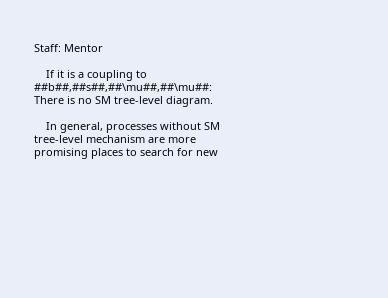Staff: Mentor

    If it is a coupling to ##b##,##s##,##\mu##,##\mu##: There is no SM tree-level diagram.

    In general, processes without SM tree-level mechanism are more promising places to search for new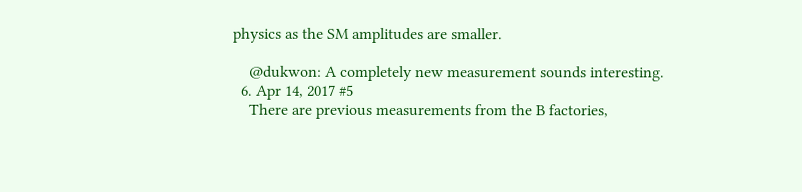physics as the SM amplitudes are smaller.

    @dukwon: A completely new measurement sounds interesting.
  6. Apr 14, 2017 #5
    There are previous measurements from the B factories,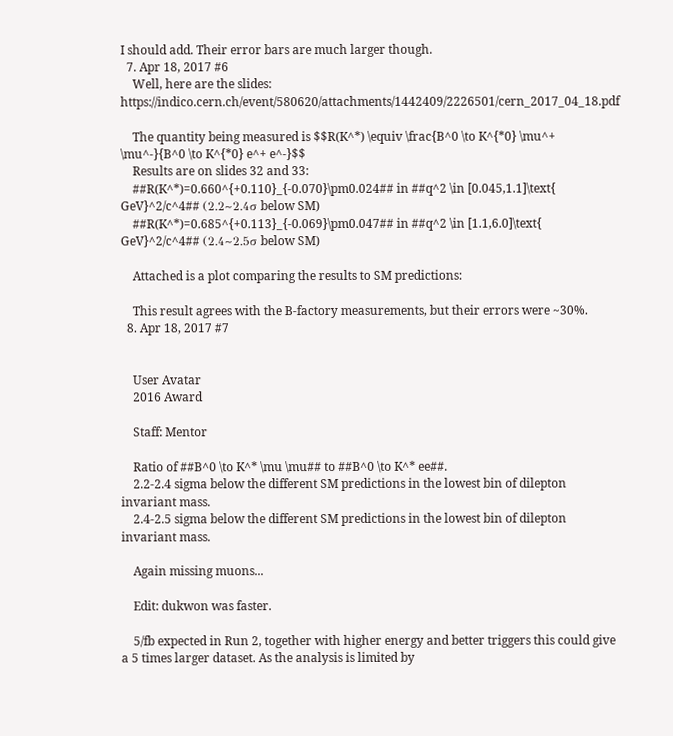I should add. Their error bars are much larger though.
  7. Apr 18, 2017 #6
    Well, here are the slides: https://indico.cern.ch/event/580620/attachments/1442409/2226501/cern_2017_04_18.pdf

    The quantity being measured is $$R(K^*) \equiv \frac{B^0 \to K^{*0} \mu^+ \mu^-}{B^0 \to K^{*0} e^+ e^-}$$
    Results are on slides 32 and 33:
    ##R(K^*)=0.660^{+0.110}_{-0.070}\pm0.024## in ##q^2 \in [0.045,1.1]\text{ GeV}^2/c^4## (2.2~2.4σ below SM)
    ##R(K^*)=0.685^{+0.113}_{-0.069}\pm0.047## in ##q^2 \in [1.1,6.0]\text{ GeV}^2/c^4## (2.4~2.5σ below SM)

    Attached is a plot comparing the results to SM predictions:

    This result agrees with the B-factory measurements, but their errors were ~30%.
  8. Apr 18, 2017 #7


    User Avatar
    2016 Award

    Staff: Mentor

    Ratio of ##B^0 \to K^* \mu \mu## to ##B^0 \to K^* ee##.
    2.2-2.4 sigma below the different SM predictions in the lowest bin of dilepton invariant mass.
    2.4-2.5 sigma below the different SM predictions in the lowest bin of dilepton invariant mass.

    Again missing muons...

    Edit: dukwon was faster.

    5/fb expected in Run 2, together with higher energy and better triggers this could give a 5 times larger dataset. As the analysis is limited by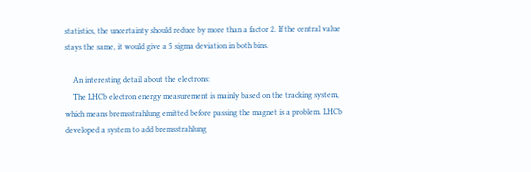statistics, the uncertainty should reduce by more than a factor 2. If the central value stays the same, it would give a 5 sigma deviation in both bins.

    An interesting detail about the electrons:
    The LHCb electron energy measurement is mainly based on the tracking system, which means bremsstrahlung emitted before passing the magnet is a problem. LHCb developed a system to add bremsstrahlung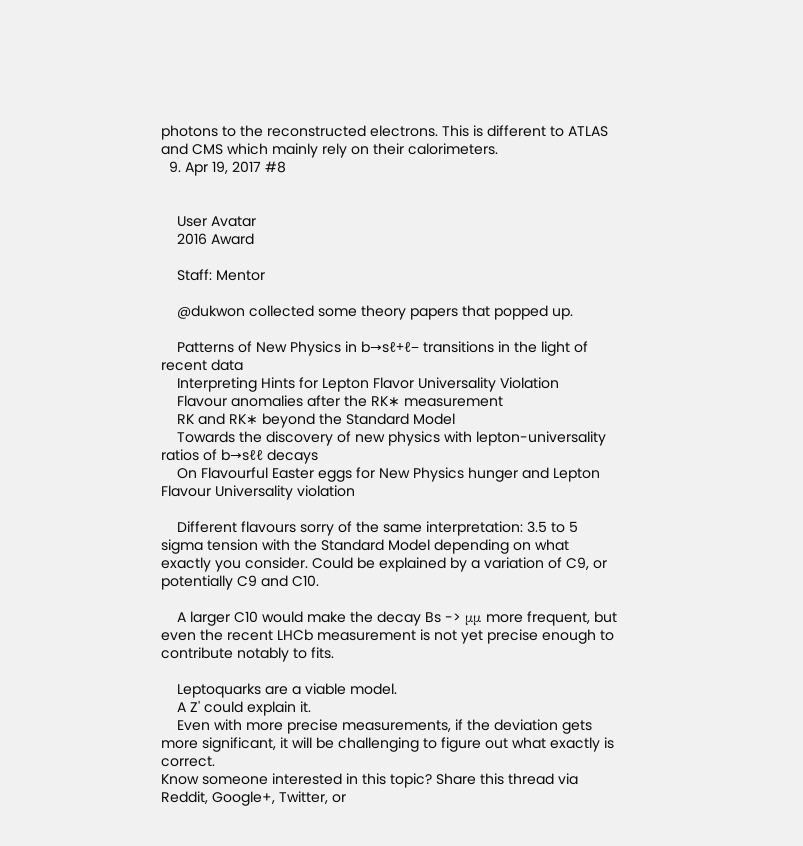photons to the reconstructed electrons. This is different to ATLAS and CMS which mainly rely on their calorimeters.
  9. Apr 19, 2017 #8


    User Avatar
    2016 Award

    Staff: Mentor

    @dukwon collected some theory papers that popped up.

    Patterns of New Physics in b→sℓ+ℓ− transitions in the light of recent data
    Interpreting Hints for Lepton Flavor Universality Violation
    Flavour anomalies after the RK∗ measurement
    RK and RK∗ beyond the Standard Model
    Towards the discovery of new physics with lepton-universality ratios of b→sℓℓ decays
    On Flavourful Easter eggs for New Physics hunger and Lepton Flavour Universality violation

    Different flavours sorry of the same interpretation: 3.5 to 5 sigma tension with the Standard Model depending on what exactly you consider. Could be explained by a variation of C9, or potentially C9 and C10.

    A larger C10 would make the decay Bs -> μμ more frequent, but even the recent LHCb measurement is not yet precise enough to contribute notably to fits.

    Leptoquarks are a viable model.
    A Z' could explain it.
    Even with more precise measurements, if the deviation gets more significant, it will be challenging to figure out what exactly is correct.
Know someone interested in this topic? Share this thread via Reddit, Google+, Twitter, or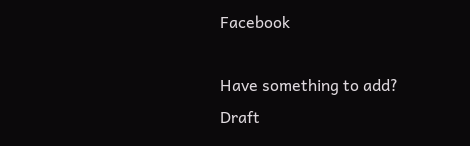Facebook

Have something to add?
Draft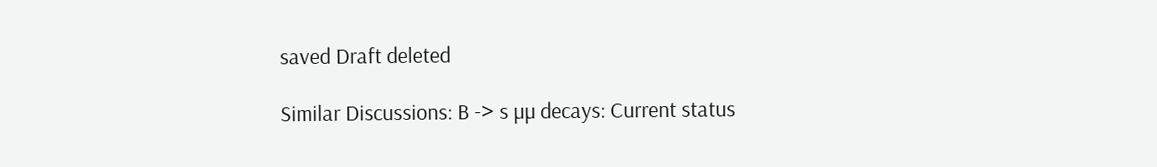saved Draft deleted

Similar Discussions: B -> s µµ decays: Current status